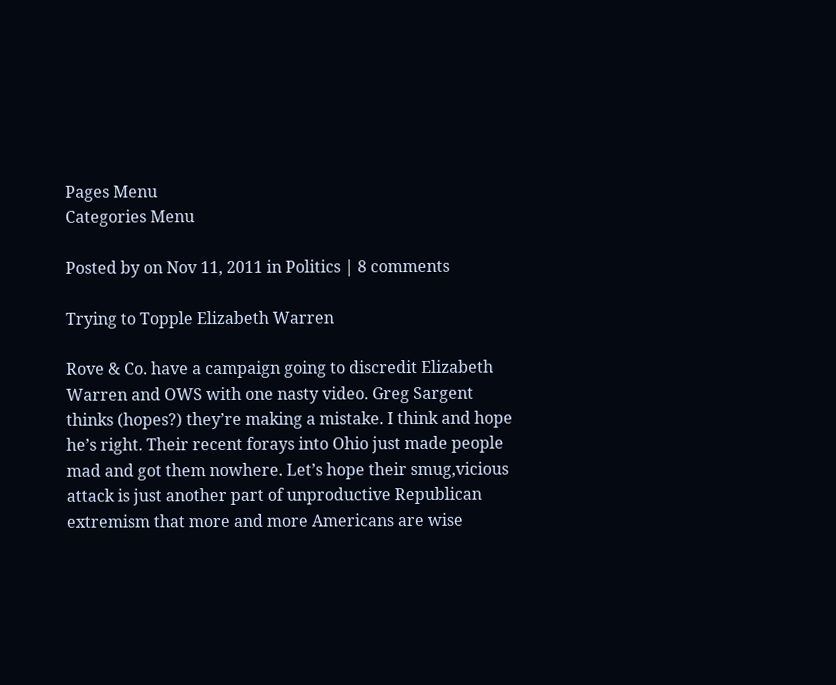Pages Menu
Categories Menu

Posted by on Nov 11, 2011 in Politics | 8 comments

Trying to Topple Elizabeth Warren

Rove & Co. have a campaign going to discredit Elizabeth Warren and OWS with one nasty video. Greg Sargent thinks (hopes?) they’re making a mistake. I think and hope he’s right. Their recent forays into Ohio just made people mad and got them nowhere. Let’s hope their smug,vicious attack is just another part of unproductive Republican extremism that more and more Americans are wise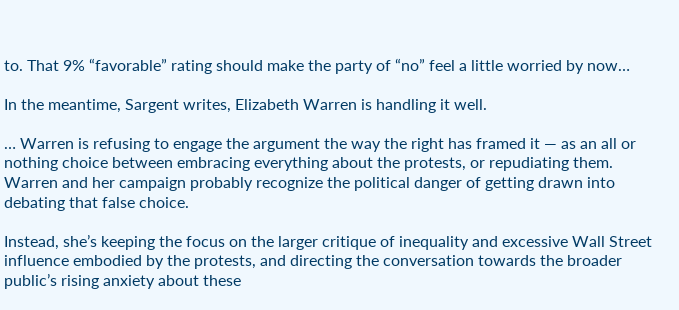to. That 9% “favorable” rating should make the party of “no” feel a little worried by now…

In the meantime, Sargent writes, Elizabeth Warren is handling it well.

… Warren is refusing to engage the argument the way the right has framed it — as an all or nothing choice between embracing everything about the protests, or repudiating them. Warren and her campaign probably recognize the political danger of getting drawn into debating that false choice.

Instead, she’s keeping the focus on the larger critique of inequality and excessive Wall Street influence embodied by the protests, and directing the conversation towards the broader public’s rising anxiety about these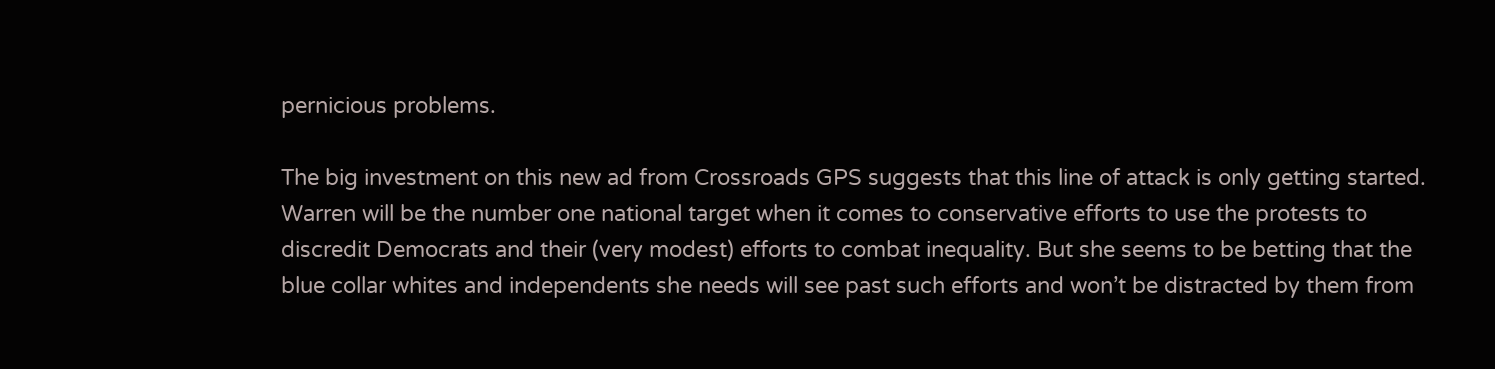pernicious problems.

The big investment on this new ad from Crossroads GPS suggests that this line of attack is only getting started. Warren will be the number one national target when it comes to conservative efforts to use the protests to discredit Democrats and their (very modest) efforts to combat inequality. But she seems to be betting that the blue collar whites and independents she needs will see past such efforts and won’t be distracted by them from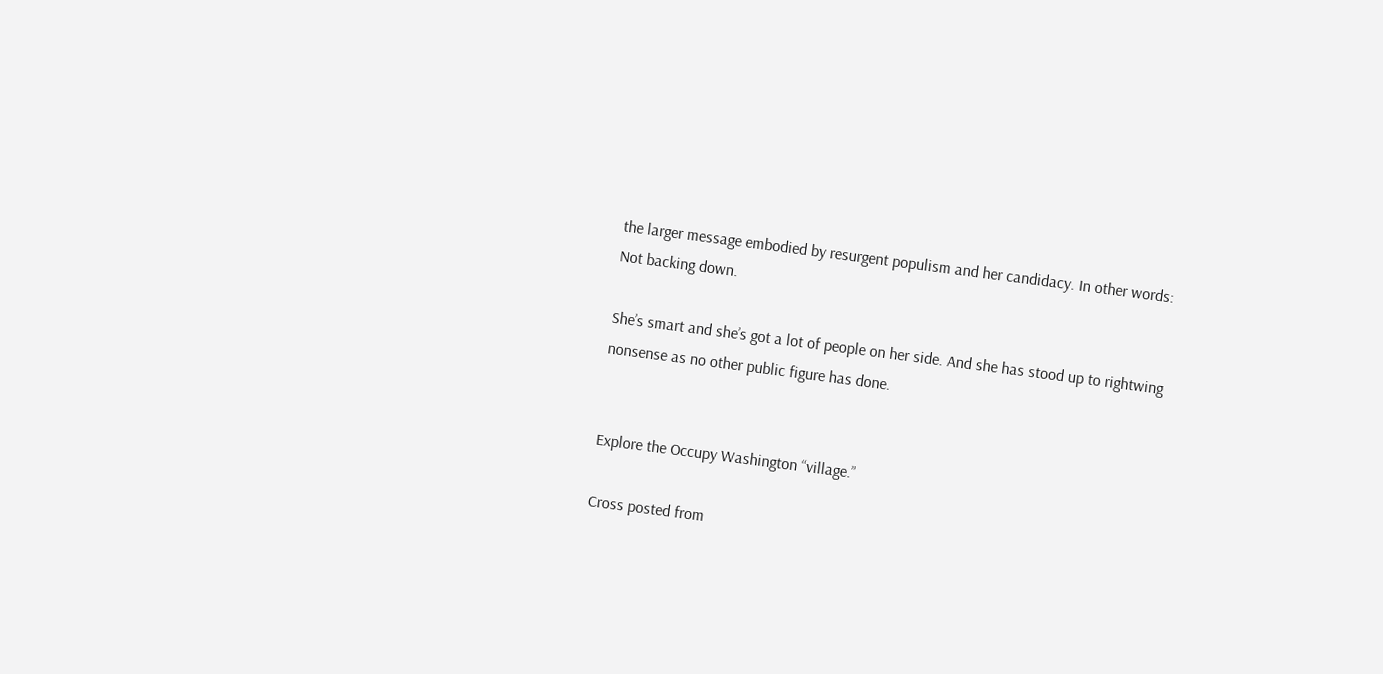the larger message embodied by resurgent populism and her candidacy. In other words: Not backing down.

She’s smart and she’s got a lot of people on her side. And she has stood up to rightwing nonsense as no other public figure has done.


Explore the Occupy Washington “village.”

Cross posted from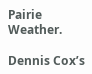Pairie Weather.

Dennis Cox’s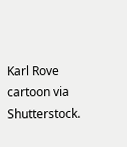Karl Rove cartoon via Shutterstock.